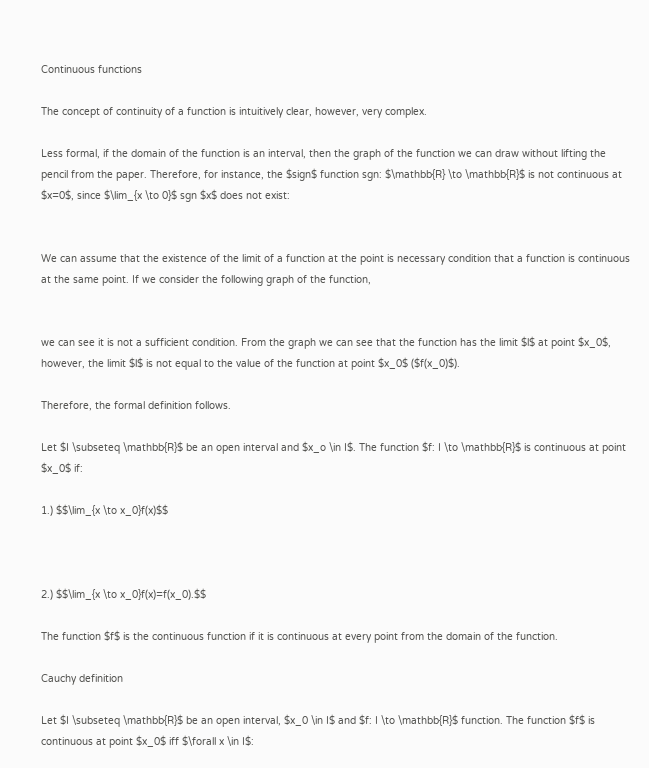Continuous functions

The concept of continuity of a function is intuitively clear, however, very complex.

Less formal, if the domain of the function is an interval, then the graph of the function we can draw without lifting the pencil from the paper. Therefore, for instance, the $sign$ function sgn: $\mathbb{R} \to \mathbb{R}$ is not continuous at $x=0$, since $\lim_{x \to 0}$ sgn $x$ does not exist:


We can assume that the existence of the limit of a function at the point is necessary condition that a function is continuous at the same point. If we consider the following graph of the function,


we can see it is not a sufficient condition. From the graph we can see that the function has the limit $l$ at point $x_0$, however, the limit $l$ is not equal to the value of the function at point $x_0$ ($f(x_0)$).

Therefore, the formal definition follows.

Let $I \subseteq \mathbb{R}$ be an open interval and $x_o \in I$. The function $f: I \to \mathbb{R}$ is continuous at point $x_0$ if:

1.) $$\lim_{x \to x_0}f(x)$$



2.) $$\lim_{x \to x_0}f(x)=f(x_0).$$

The function $f$ is the continuous function if it is continuous at every point from the domain of the function.

Cauchy definition

Let $I \subseteq \mathbb{R}$ be an open interval, $x_0 \in I$ and $f: I \to \mathbb{R}$ function. The function $f$ is continuous at point $x_0$ iff $\forall x \in I$: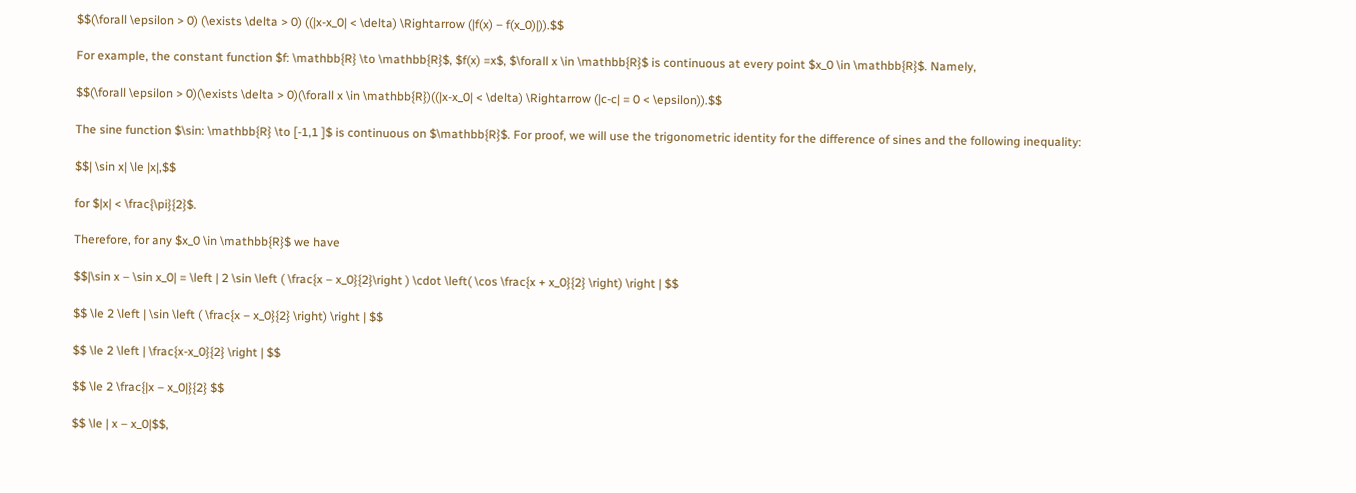$$(\forall \epsilon > 0) (\exists \delta > 0) ((|x-x_0| < \delta) \Rightarrow (|f(x) – f(x_0)|)).$$

For example, the constant function $f: \mathbb{R} \to \mathbb{R}$, $f(x) =x$, $\forall x \in \mathbb{R}$ is continuous at every point $x_0 \in \mathbb{R}$. Namely,

$$(\forall \epsilon > 0)(\exists \delta > 0)(\forall x \in \mathbb{R})((|x-x_0| < \delta) \Rightarrow (|c-c| = 0 < \epsilon)).$$

The sine function $\sin: \mathbb{R} \to [-1,1 ]$ is continuous on $\mathbb{R}$. For proof, we will use the trigonometric identity for the difference of sines and the following inequality:

$$| \sin x| \le |x|,$$

for $|x| < \frac{\pi}{2}$.

Therefore, for any $x_0 \in \mathbb{R}$ we have

$$|\sin x – \sin x_0| = \left | 2 \sin \left ( \frac{x – x_0}{2}\right ) \cdot \left( \cos \frac{x + x_0}{2} \right) \right | $$

$$ \le 2 \left | \sin \left ( \frac{x – x_0}{2} \right) \right | $$

$$ \le 2 \left | \frac{x-x_0}{2} \right | $$

$$ \le 2 \frac{|x – x_0|}{2} $$

$$ \le | x – x_0|$$,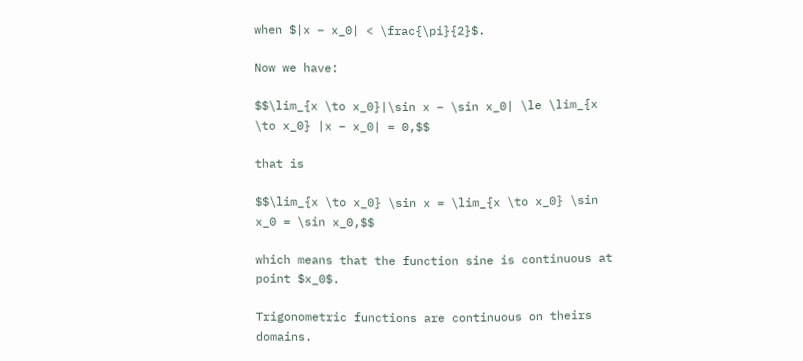when $|x – x_0| < \frac{\pi}{2}$.

Now we have:

$$\lim_{x \to x_0}|\sin x – \sin x_0| \le \lim_{x \to x_0} |x – x_0| = 0,$$

that is

$$\lim_{x \to x_0} \sin x = \lim_{x \to x_0} \sin x_0 = \sin x_0,$$

which means that the function sine is continuous at point $x_0$.

Trigonometric functions are continuous on theirs domains.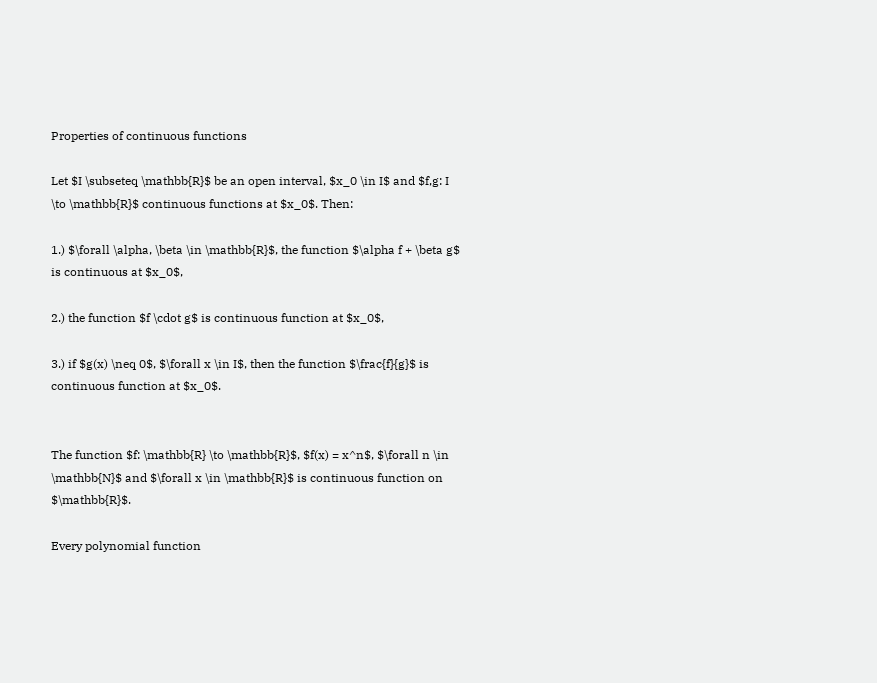Properties of continuous functions

Let $I \subseteq \mathbb{R}$ be an open interval, $x_0 \in I$ and $f,g: I \to \mathbb{R}$ continuous functions at $x_0$. Then:

1.) $\forall \alpha, \beta \in \mathbb{R}$, the function $\alpha f + \beta g$ is continuous at $x_0$,

2.) the function $f \cdot g$ is continuous function at $x_0$,

3.) if $g(x) \neq 0$, $\forall x \in I$, then the function $\frac{f}{g}$ is continuous function at $x_0$.


The function $f: \mathbb{R} \to \mathbb{R}$, $f(x) = x^n$, $\forall n \in \mathbb{N}$ and $\forall x \in \mathbb{R}$ is continuous function on $\mathbb{R}$.

Every polynomial function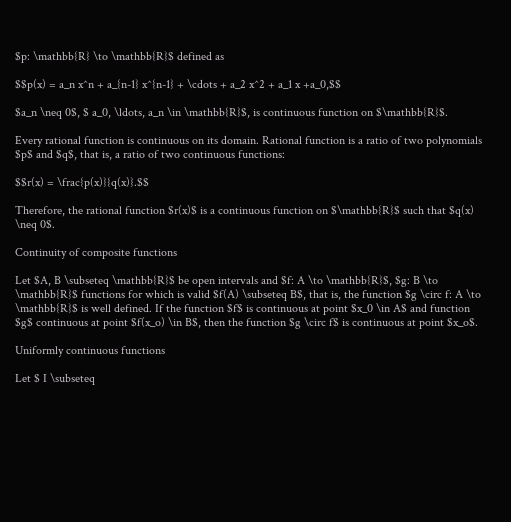$p: \mathbb{R} \to \mathbb{R}$ defined as

$$p(x) = a_n x^n + a_{n-1} x^{n-1} + \cdots + a_2 x^2 + a_1 x +a_0,$$

$a_n \neq 0$, $ a_0, \ldots, a_n \in \mathbb{R}$, is continuous function on $\mathbb{R}$.

Every rational function is continuous on its domain. Rational function is a ratio of two polynomials $p$ and $q$, that is, a ratio of two continuous functions:

$$r(x) = \frac{p(x)}{q(x)}.$$

Therefore, the rational function $r(x)$ is a continuous function on $\mathbb{R}$ such that $q(x) \neq 0$.

Continuity of composite functions

Let $A, B \subseteq \mathbb{R}$ be open intervals and $f: A \to \mathbb{R}$, $g: B \to \mathbb{R}$ functions for which is valid $f(A) \subseteq B$, that is, the function $g \circ f: A \to \mathbb{R}$ is well defined. If the function $f$ is continuous at point $x_0 \in A$ and function $g$ continuous at point $f(x_o) \in B$, then the function $g \circ f$ is continuous at point $x_o$.

Uniformly continuous functions

Let $ I \subseteq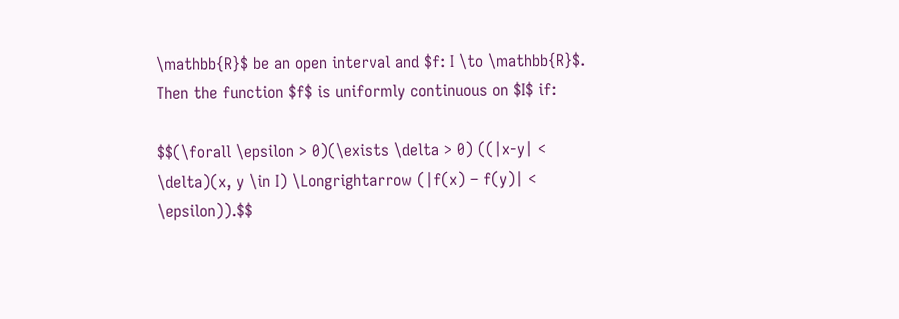\mathbb{R}$ be an open interval and $f: I \to \mathbb{R}$. Then the function $f$ is uniformly continuous on $I$ if:

$$(\forall \epsilon > 0)(\exists \delta > 0) ((|x-y| < \delta)(x, y \in I) \Longrightarrow (|f(x) – f(y)| < \epsilon)).$$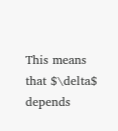This means that $\delta$ depends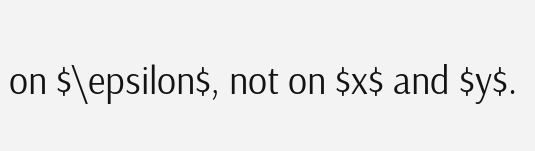on $\epsilon$, not on $x$ and $y$.